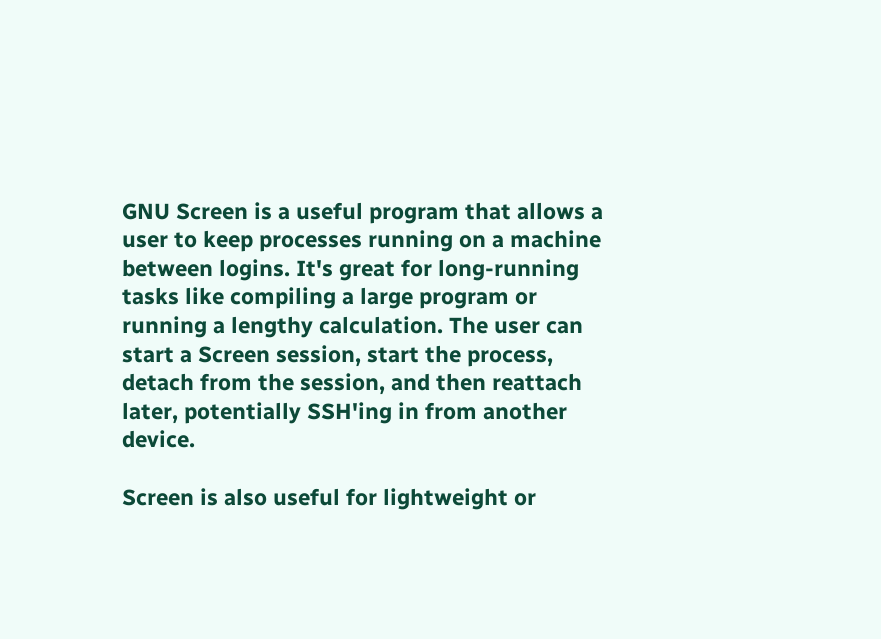GNU Screen is a useful program that allows a user to keep processes running on a machine between logins. It's great for long-running tasks like compiling a large program or running a lengthy calculation. The user can start a Screen session, start the process, detach from the session, and then reattach later, potentially SSH'ing in from another device.

Screen is also useful for lightweight or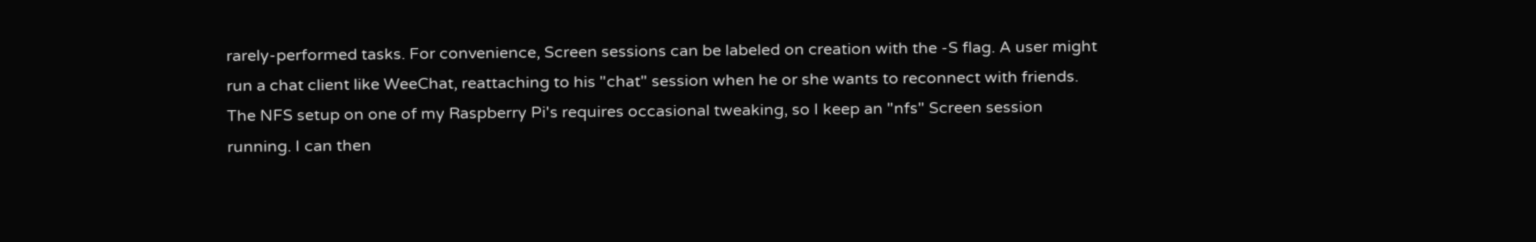rarely-performed tasks. For convenience, Screen sessions can be labeled on creation with the -S flag. A user might run a chat client like WeeChat, reattaching to his "chat" session when he or she wants to reconnect with friends. The NFS setup on one of my Raspberry Pi's requires occasional tweaking, so I keep an "nfs" Screen session running. I can then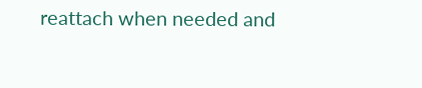reattach when needed and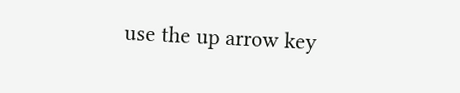use the up arrow key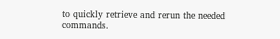to quickly retrieve and rerun the needed commands.